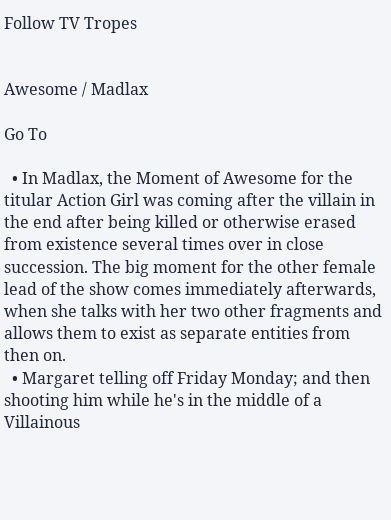Follow TV Tropes


Awesome / Madlax

Go To

  • In Madlax, the Moment of Awesome for the titular Action Girl was coming after the villain in the end after being killed or otherwise erased from existence several times over in close succession. The big moment for the other female lead of the show comes immediately afterwards, when she talks with her two other fragments and allows them to exist as separate entities from then on.
  • Margaret telling off Friday Monday; and then shooting him while he's in the middle of a Villainous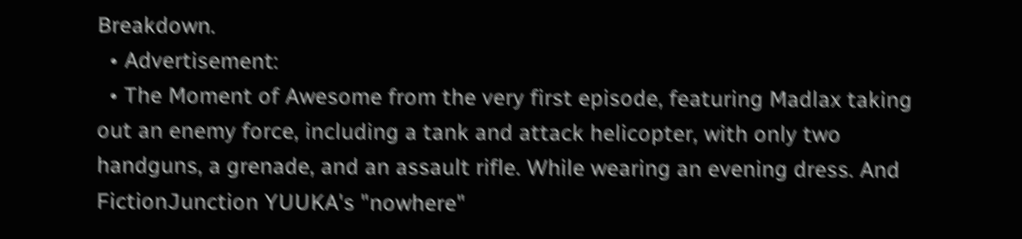Breakdown.
  • Advertisement:
  • The Moment of Awesome from the very first episode, featuring Madlax taking out an enemy force, including a tank and attack helicopter, with only two handguns, a grenade, and an assault rifle. While wearing an evening dress. And FictionJunction YUUKA's "nowhere"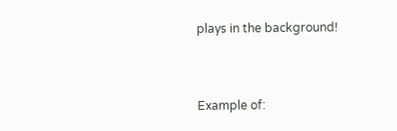plays in the background!


Example of: